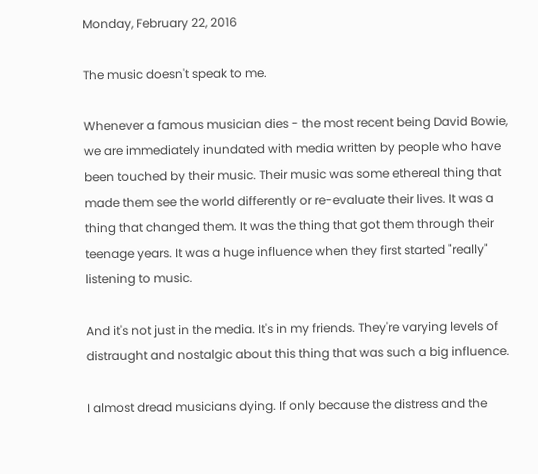Monday, February 22, 2016

The music doesn't speak to me.

Whenever a famous musician dies - the most recent being David Bowie, we are immediately inundated with media written by people who have been touched by their music. Their music was some ethereal thing that made them see the world differently or re-evaluate their lives. It was a thing that changed them. It was the thing that got them through their teenage years. It was a huge influence when they first started "really" listening to music.

And it's not just in the media. It's in my friends. They're varying levels of distraught and nostalgic about this thing that was such a big influence.

I almost dread musicians dying. If only because the distress and the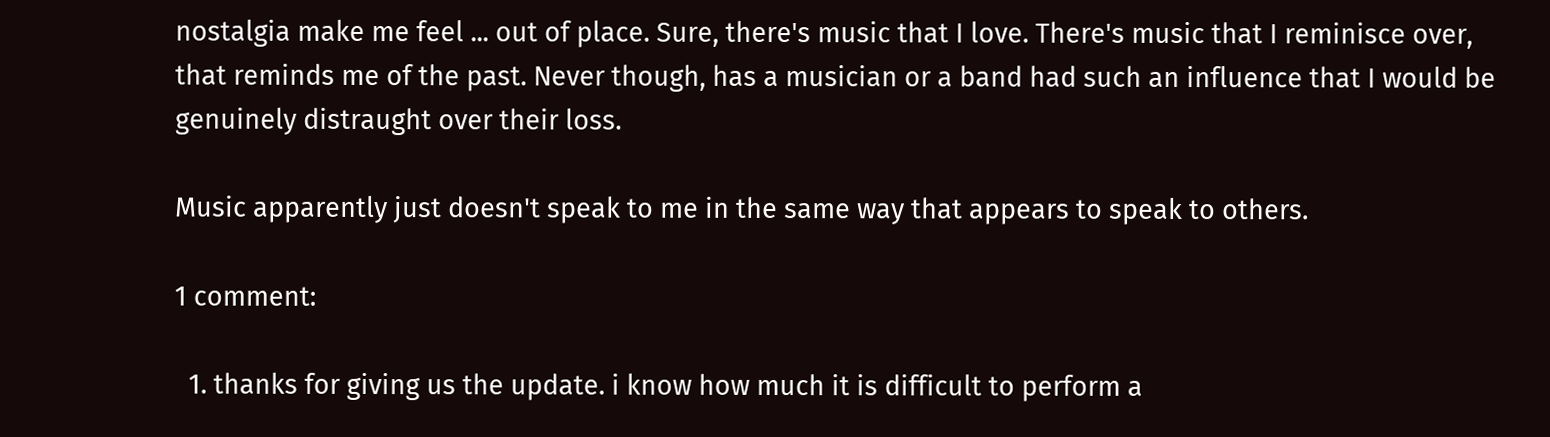nostalgia make me feel ... out of place. Sure, there's music that I love. There's music that I reminisce over, that reminds me of the past. Never though, has a musician or a band had such an influence that I would be genuinely distraught over their loss.

Music apparently just doesn't speak to me in the same way that appears to speak to others.

1 comment:

  1. thanks for giving us the update. i know how much it is difficult to perform a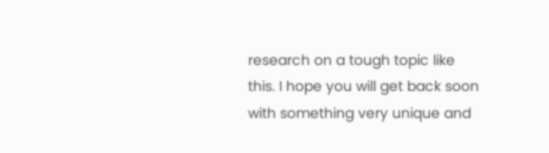research on a tough topic like this. I hope you will get back soon with something very unique and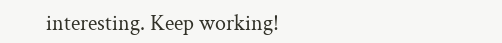interesting. Keep working!